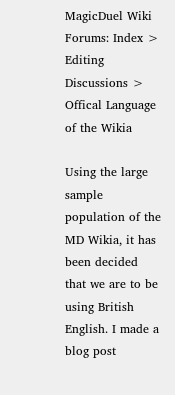MagicDuel Wiki
Forums: Index > Editing Discussions > Offical Language of the Wikia

Using the large sample population of the MD Wikia, it has been decided that we are to be using British English. I made a blog post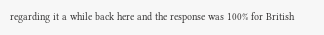regarding it a while back here and the response was 100% for British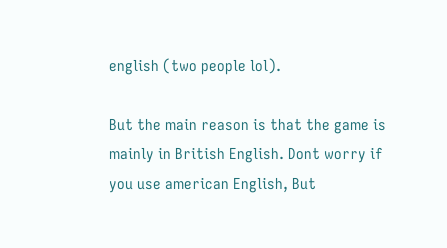english (two people lol).

But the main reason is that the game is mainly in British English. Dont worry if you use american English, But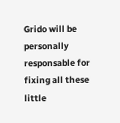Grido will be personally responsable for fixing all these little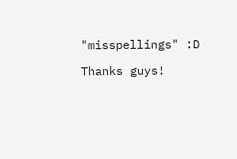"misspellings" :D

Thanks guys!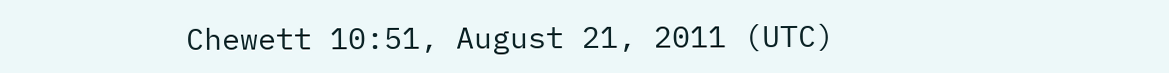Chewett 10:51, August 21, 2011 (UTC)